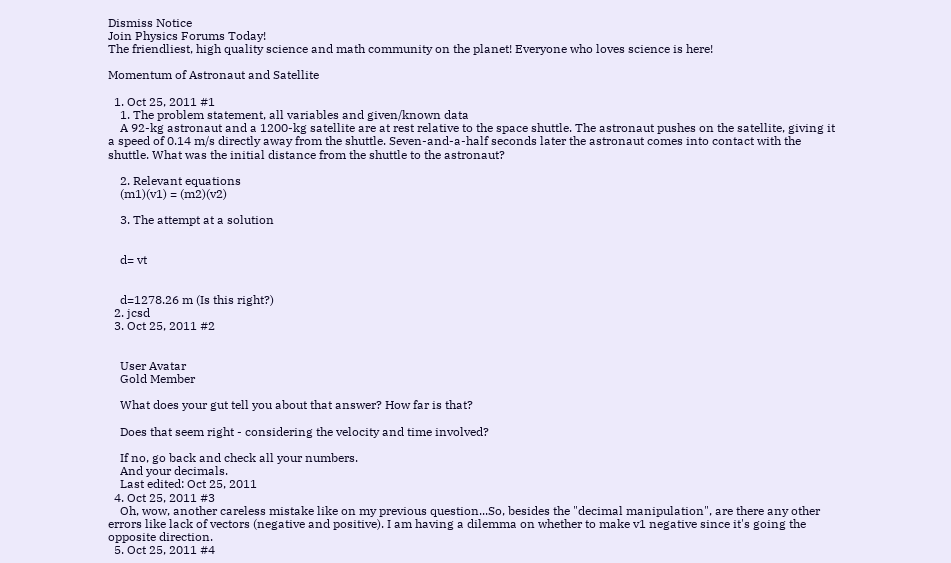Dismiss Notice
Join Physics Forums Today!
The friendliest, high quality science and math community on the planet! Everyone who loves science is here!

Momentum of Astronaut and Satellite

  1. Oct 25, 2011 #1
    1. The problem statement, all variables and given/known data
    A 92-kg astronaut and a 1200-kg satellite are at rest relative to the space shuttle. The astronaut pushes on the satellite, giving it a speed of 0.14 m/s directly away from the shuttle. Seven-and-a-half seconds later the astronaut comes into contact with the shuttle. What was the initial distance from the shuttle to the astronaut?

    2. Relevant equations
    (m1)(v1) = (m2)(v2)

    3. The attempt at a solution


    d= vt


    d=1278.26 m (Is this right?)
  2. jcsd
  3. Oct 25, 2011 #2


    User Avatar
    Gold Member

    What does your gut tell you about that answer? How far is that?

    Does that seem right - considering the velocity and time involved?

    If no, go back and check all your numbers.
    And your decimals.
    Last edited: Oct 25, 2011
  4. Oct 25, 2011 #3
    Oh, wow, another careless mistake like on my previous question...So, besides the "decimal manipulation", are there any other errors like lack of vectors (negative and positive). I am having a dilemma on whether to make v1 negative since it's going the opposite direction.
  5. Oct 25, 2011 #4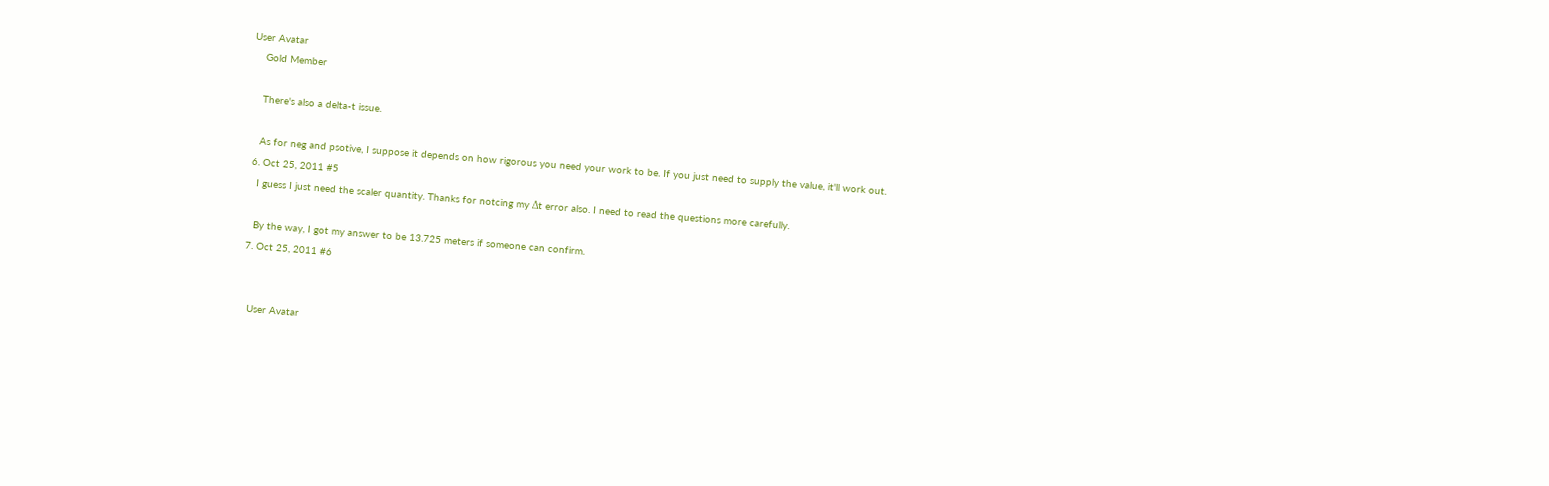User Avatar
    Gold Member

    There's also a delta-t issue.

    As for neg and psotive, I suppose it depends on how rigorous you need your work to be. If you just need to supply the value, it'll work out.
  6. Oct 25, 2011 #5
    I guess I just need the scaler quantity. Thanks for notcing my Δt error also. I need to read the questions more carefully.

    By the way, I got my answer to be 13.725 meters if someone can confirm.
  7. Oct 25, 2011 #6


    User Avatar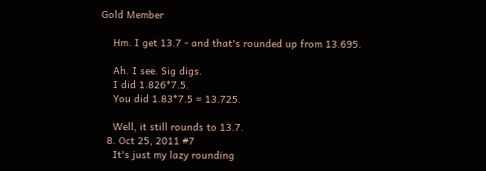Gold Member

    Hm. I get 13.7 - and that's rounded up from 13.695.

    Ah. I see. Sig digs.
    I did 1.826*7.5.
    You did 1.83*7.5 = 13.725.

    Well, it still rounds to 13.7.
  8. Oct 25, 2011 #7
    It's just my lazy rounding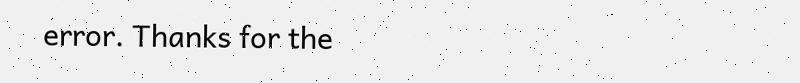error. Thanks for the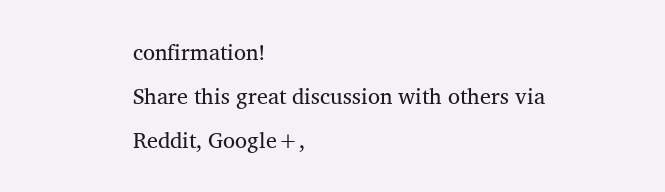confirmation!
Share this great discussion with others via Reddit, Google+,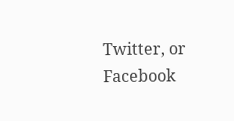Twitter, or Facebook